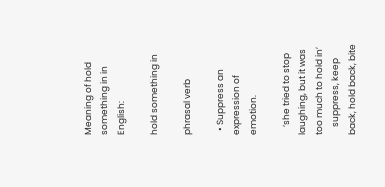Meaning of hold something in in English:

hold something in

phrasal verb

  • Suppress an expression of emotion.

    ‘she tried to stop laughing, but it was too much to hold in’
    suppress, keep back, hold back, bite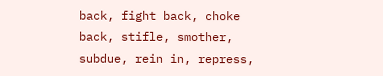back, fight back, choke back, stifle, smother, subdue, rein in, repress,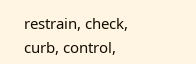restrain, check, curb, control,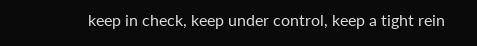keep in check, keep under control, keep a tight rein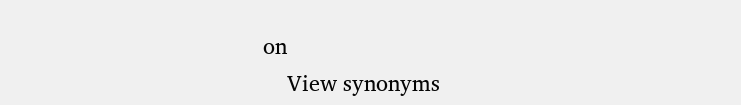on
    View synonyms